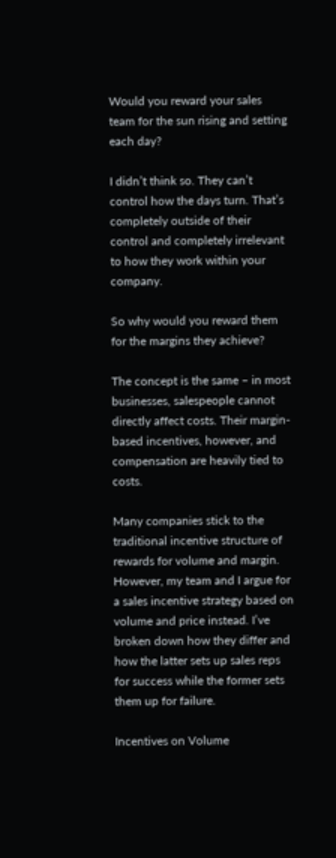Would you reward your sales team for the sun rising and setting each day?

I didn’t think so. They can’t control how the days turn. That’s completely outside of their control and completely irrelevant to how they work within your company.

So why would you reward them for the margins they achieve?

The concept is the same – in most businesses, salespeople cannot directly affect costs. Their margin-based incentives, however, and compensation are heavily tied to costs.

Many companies stick to the traditional incentive structure of rewards for volume and margin. However, my team and I argue for a sales incentive strategy based on volume and price instead. I’ve broken down how they differ and how the latter sets up sales reps for success while the former sets them up for failure.

Incentives on Volume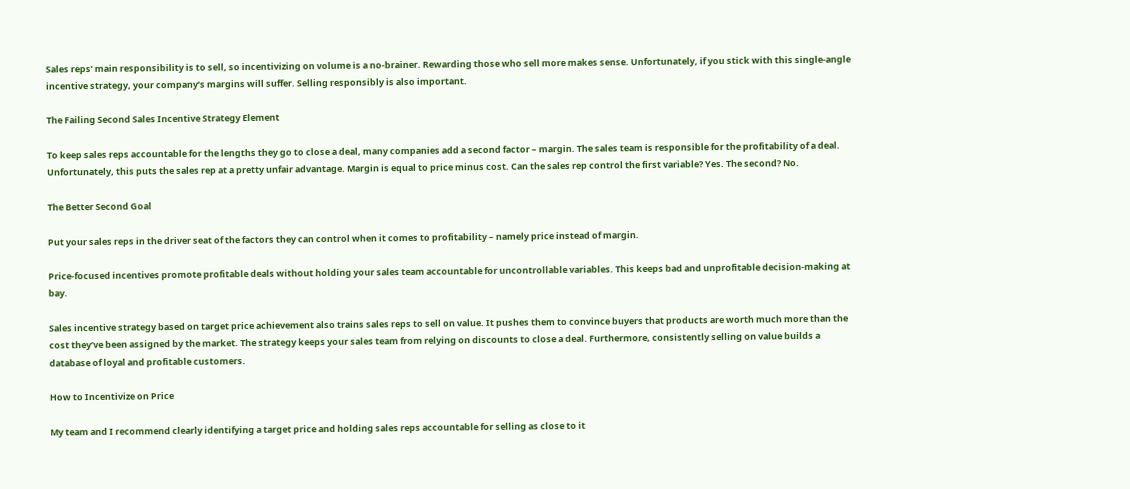Sales reps’ main responsibility is to sell, so incentivizing on volume is a no-brainer. Rewarding those who sell more makes sense. Unfortunately, if you stick with this single-angle incentive strategy, your company’s margins will suffer. Selling responsibly is also important.

The Failing Second Sales Incentive Strategy Element

To keep sales reps accountable for the lengths they go to close a deal, many companies add a second factor – margin. The sales team is responsible for the profitability of a deal. Unfortunately, this puts the sales rep at a pretty unfair advantage. Margin is equal to price minus cost. Can the sales rep control the first variable? Yes. The second? No.

The Better Second Goal

Put your sales reps in the driver seat of the factors they can control when it comes to profitability – namely price instead of margin.

Price-focused incentives promote profitable deals without holding your sales team accountable for uncontrollable variables. This keeps bad and unprofitable decision-making at bay.

Sales incentive strategy based on target price achievement also trains sales reps to sell on value. It pushes them to convince buyers that products are worth much more than the cost they’ve been assigned by the market. The strategy keeps your sales team from relying on discounts to close a deal. Furthermore, consistently selling on value builds a database of loyal and profitable customers.

How to Incentivize on Price

My team and I recommend clearly identifying a target price and holding sales reps accountable for selling as close to it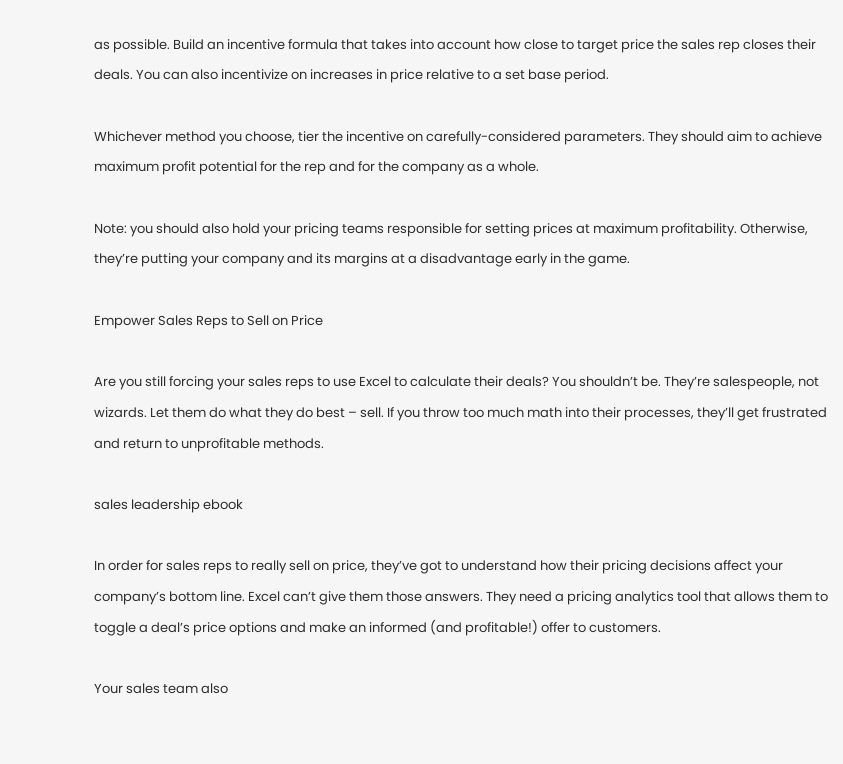as possible. Build an incentive formula that takes into account how close to target price the sales rep closes their deals. You can also incentivize on increases in price relative to a set base period.

Whichever method you choose, tier the incentive on carefully-considered parameters. They should aim to achieve maximum profit potential for the rep and for the company as a whole.

Note: you should also hold your pricing teams responsible for setting prices at maximum profitability. Otherwise, they’re putting your company and its margins at a disadvantage early in the game.

Empower Sales Reps to Sell on Price

Are you still forcing your sales reps to use Excel to calculate their deals? You shouldn’t be. They’re salespeople, not wizards. Let them do what they do best – sell. If you throw too much math into their processes, they’ll get frustrated and return to unprofitable methods.

sales leadership ebook

In order for sales reps to really sell on price, they’ve got to understand how their pricing decisions affect your company’s bottom line. Excel can’t give them those answers. They need a pricing analytics tool that allows them to toggle a deal’s price options and make an informed (and profitable!) offer to customers.

Your sales team also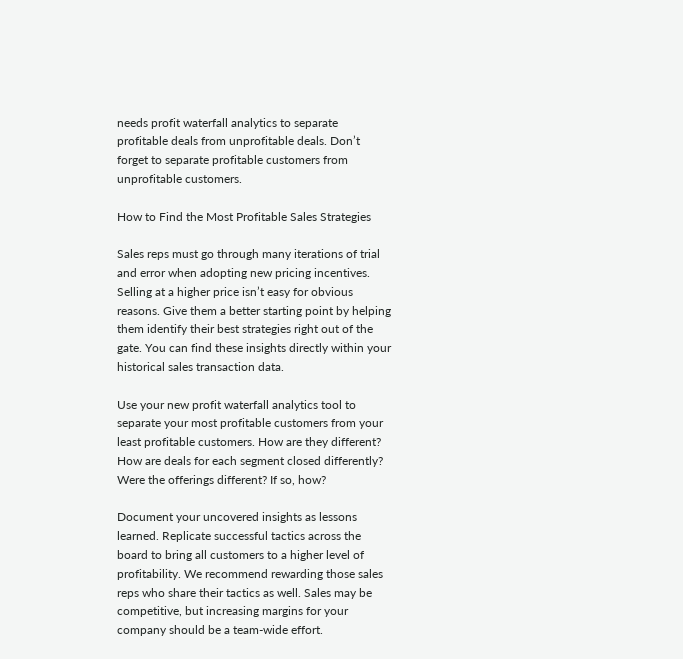needs profit waterfall analytics to separate profitable deals from unprofitable deals. Don’t forget to separate profitable customers from unprofitable customers.

How to Find the Most Profitable Sales Strategies

Sales reps must go through many iterations of trial and error when adopting new pricing incentives. Selling at a higher price isn’t easy for obvious reasons. Give them a better starting point by helping them identify their best strategies right out of the gate. You can find these insights directly within your historical sales transaction data.

Use your new profit waterfall analytics tool to separate your most profitable customers from your least profitable customers. How are they different? How are deals for each segment closed differently? Were the offerings different? If so, how?

Document your uncovered insights as lessons learned. Replicate successful tactics across the board to bring all customers to a higher level of profitability. We recommend rewarding those sales reps who share their tactics as well. Sales may be competitive, but increasing margins for your company should be a team-wide effort.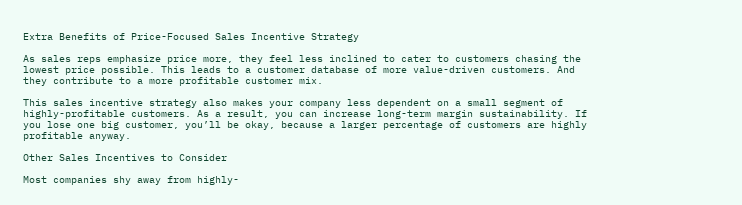Extra Benefits of Price-Focused Sales Incentive Strategy

As sales reps emphasize price more, they feel less inclined to cater to customers chasing the lowest price possible. This leads to a customer database of more value-driven customers. And they contribute to a more profitable customer mix.

This sales incentive strategy also makes your company less dependent on a small segment of highly-profitable customers. As a result, you can increase long-term margin sustainability. If you lose one big customer, you’ll be okay, because a larger percentage of customers are highly profitable anyway.

Other Sales Incentives to Consider

Most companies shy away from highly-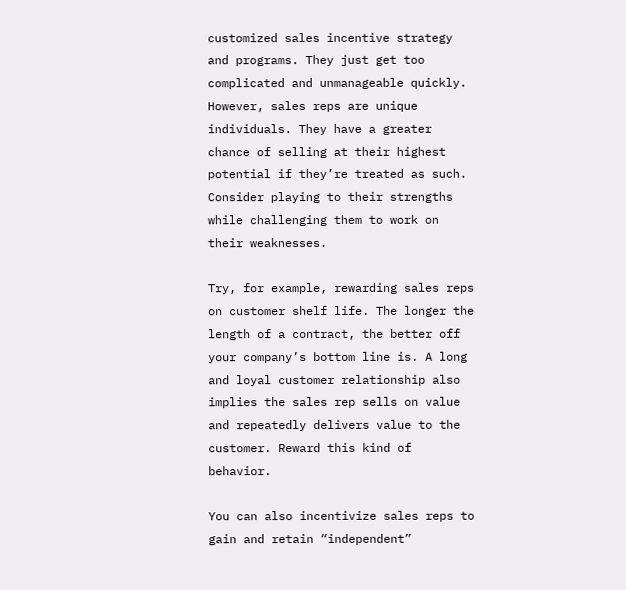customized sales incentive strategy and programs. They just get too complicated and unmanageable quickly. However, sales reps are unique individuals. They have a greater chance of selling at their highest potential if they’re treated as such. Consider playing to their strengths while challenging them to work on their weaknesses.

Try, for example, rewarding sales reps on customer shelf life. The longer the length of a contract, the better off your company’s bottom line is. A long and loyal customer relationship also implies the sales rep sells on value and repeatedly delivers value to the customer. Reward this kind of behavior.

You can also incentivize sales reps to gain and retain “independent”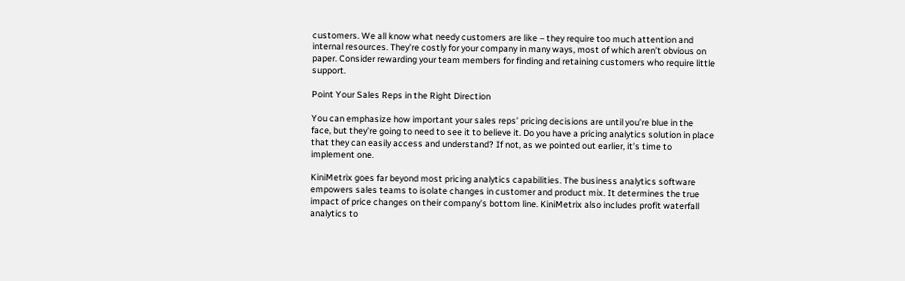customers. We all know what needy customers are like – they require too much attention and internal resources. They’re costly for your company in many ways, most of which aren’t obvious on paper. Consider rewarding your team members for finding and retaining customers who require little support.

Point Your Sales Reps in the Right Direction

You can emphasize how important your sales reps’ pricing decisions are until you’re blue in the face, but they’re going to need to see it to believe it. Do you have a pricing analytics solution in place that they can easily access and understand? If not, as we pointed out earlier, it’s time to implement one.

KiniMetrix goes far beyond most pricing analytics capabilities. The business analytics software empowers sales teams to isolate changes in customer and product mix. It determines the true impact of price changes on their company’s bottom line. KiniMetrix also includes profit waterfall analytics to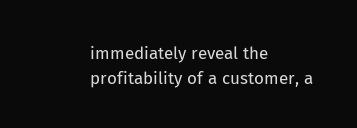immediately reveal the profitability of a customer, a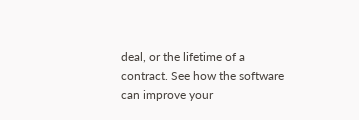deal, or the lifetime of a contract. See how the software can improve your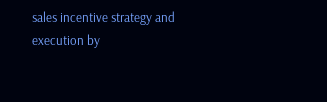sales incentive strategy and execution by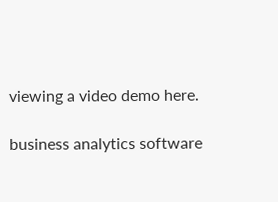viewing a video demo here.

business analytics software